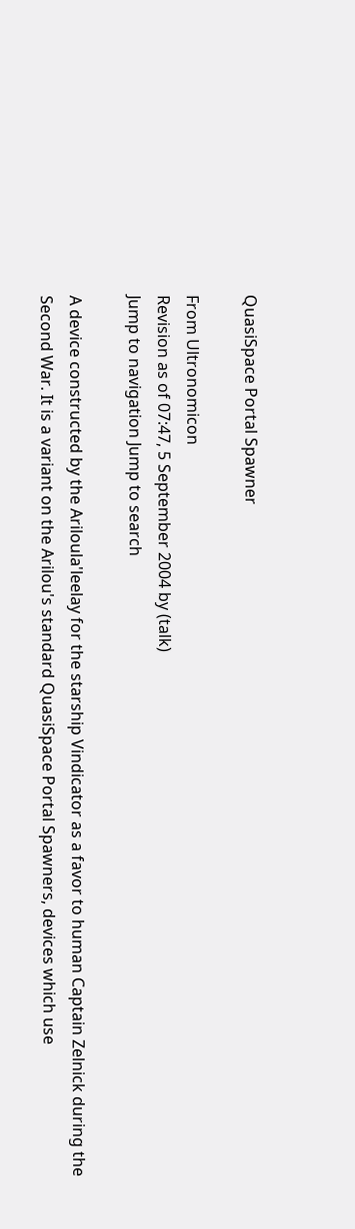QuasiSpace Portal Spawner

From Ultronomicon
Revision as of 07:47, 5 September 2004 by (talk)
Jump to navigation Jump to search

A device constructed by the Ariloula'leelay for the starship Vindicator as a favor to human Captain Zelnick during the Second War. It is a variant on the Arilou's standard QuasiSpace Portal Spawners, devices which use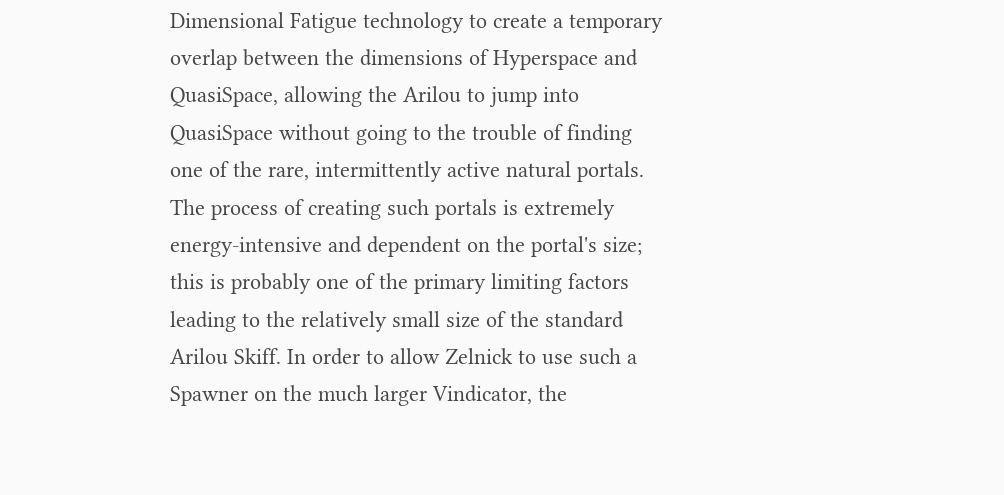Dimensional Fatigue technology to create a temporary overlap between the dimensions of Hyperspace and QuasiSpace, allowing the Arilou to jump into QuasiSpace without going to the trouble of finding one of the rare, intermittently active natural portals. The process of creating such portals is extremely energy-intensive and dependent on the portal's size; this is probably one of the primary limiting factors leading to the relatively small size of the standard Arilou Skiff. In order to allow Zelnick to use such a Spawner on the much larger Vindicator, the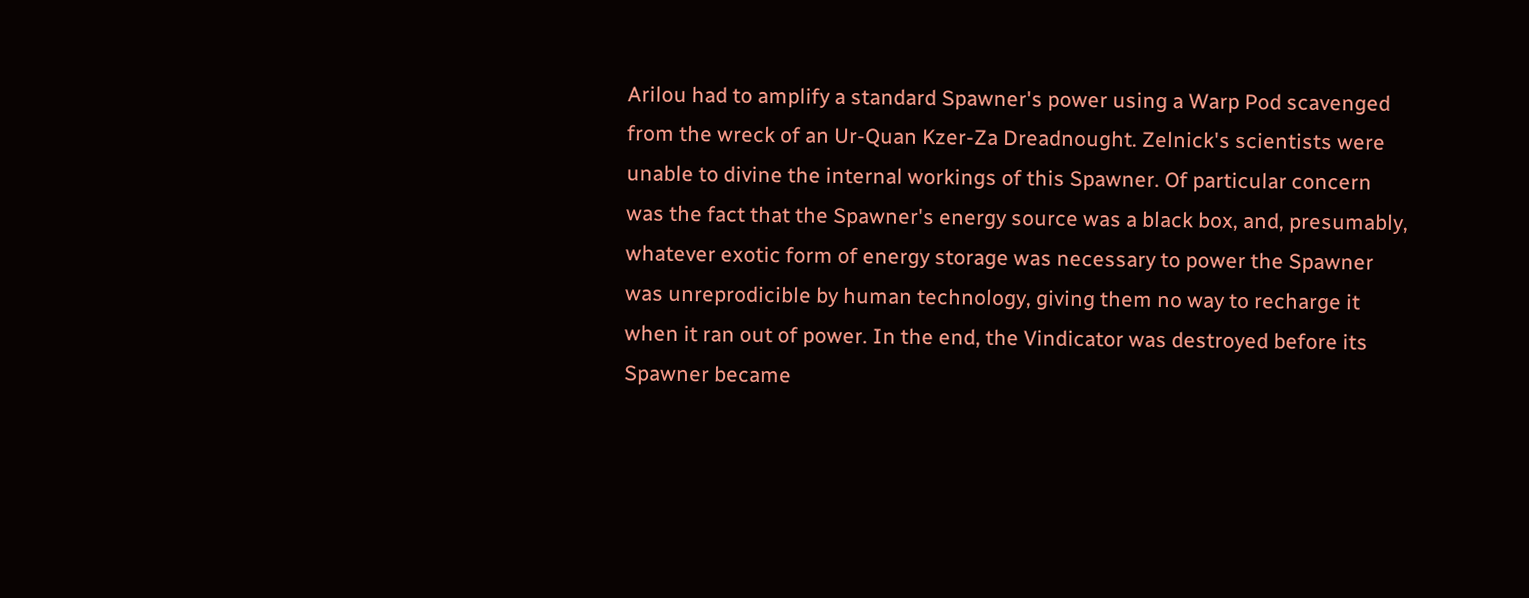Arilou had to amplify a standard Spawner's power using a Warp Pod scavenged from the wreck of an Ur-Quan Kzer-Za Dreadnought. Zelnick's scientists were unable to divine the internal workings of this Spawner. Of particular concern was the fact that the Spawner's energy source was a black box, and, presumably, whatever exotic form of energy storage was necessary to power the Spawner was unreprodicible by human technology, giving them no way to recharge it when it ran out of power. In the end, the Vindicator was destroyed before its Spawner became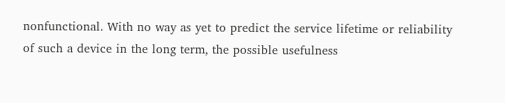nonfunctional. With no way as yet to predict the service lifetime or reliability of such a device in the long term, the possible usefulness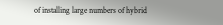of installing large numbers of hybrid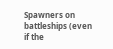Spawners on battleships (even if the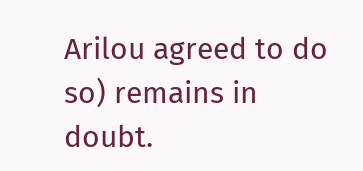Arilou agreed to do so) remains in doubt.